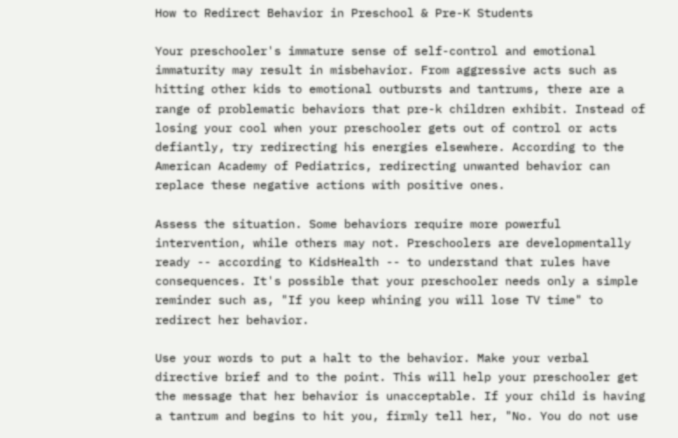How to Redirect Behavior in Preschool & Pre-K Students

Your preschooler's immature sense of self-control and emotional immaturity may result in misbehavior. From aggressive acts such as hitting other kids to emotional outbursts and tantrums, there are a range of problematic behaviors that pre-k children exhibit. Instead of losing your cool when your preschooler gets out of control or acts defiantly, try redirecting his energies elsewhere. According to the American Academy of Pediatrics, redirecting unwanted behavior can replace these negative actions with positive ones.

Assess the situation. Some behaviors require more powerful intervention, while others may not. Preschoolers are developmentally ready -- according to KidsHealth -- to understand that rules have consequences. It's possible that your preschooler needs only a simple reminder such as, "If you keep whining you will lose TV time" to redirect her behavior.

Use your words to put a halt to the behavior. Make your verbal directive brief and to the point. This will help your preschooler get the message that her behavior is unacceptable. If your child is having a tantrum and begins to hit you, firmly tell her, "No. You do not use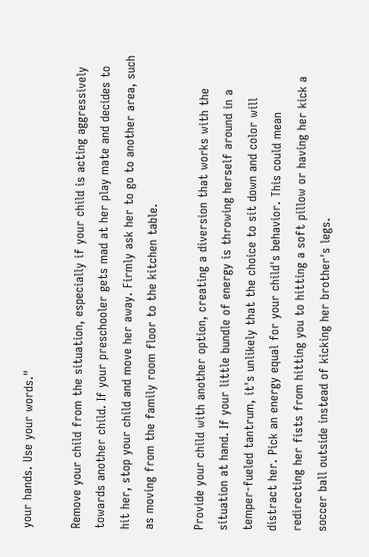your hands. Use your words."

Remove your child from the situation, especially if your child is acting aggressively towards another child. If your preschooler gets mad at her play mate and decides to hit her, stop your child and move her away. Firmly ask her to go to another area, such as moving from the family room floor to the kitchen table.

Provide your child with another option, creating a diversion that works with the situation at hand. If your little bundle of energy is throwing herself around in a temper-fueled tantrum, it's unlikely that the choice to sit down and color will distract her. Pick an energy equal for your child's behavior. This could mean redirecting her fists from hitting you to hitting a soft pillow or having her kick a soccer ball outside instead of kicking her brother's legs.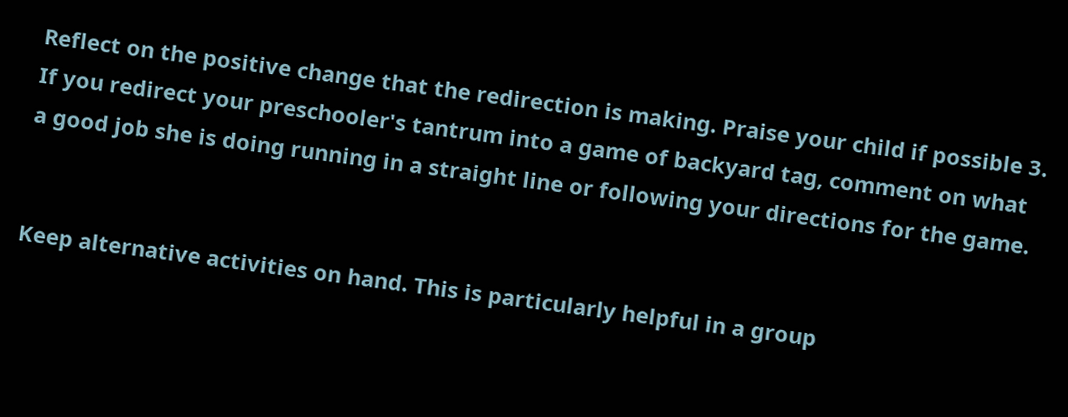Reflect on the positive change that the redirection is making. Praise your child if possible 3. If you redirect your preschooler's tantrum into a game of backyard tag, comment on what a good job she is doing running in a straight line or following your directions for the game.


Keep alternative activities on hand. This is particularly helpful in a group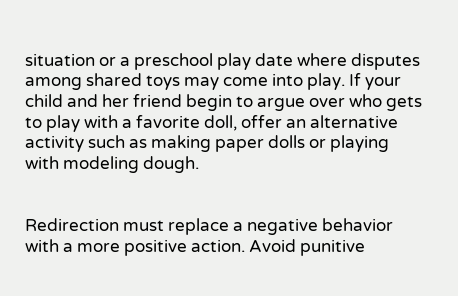situation or a preschool play date where disputes among shared toys may come into play. If your child and her friend begin to argue over who gets to play with a favorite doll, offer an alternative activity such as making paper dolls or playing with modeling dough.


Redirection must replace a negative behavior with a more positive action. Avoid punitive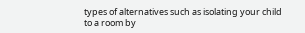types of alternatives such as isolating your child to a room by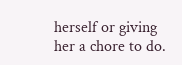herself or giving her a chore to do.